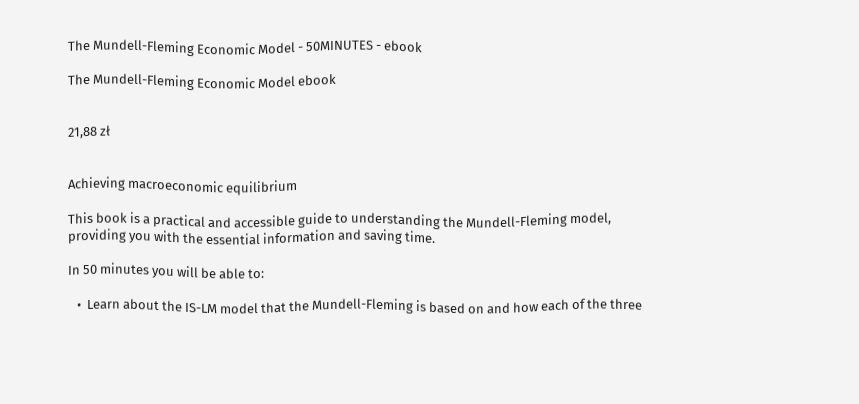The Mundell-Fleming Economic Model - 50MINUTES - ebook

The Mundell-Fleming Economic Model ebook


21,88 zł


Achieving macroeconomic equilibrium

This book is a practical and accessible guide to understanding the Mundell-Fleming model, providing you with the essential information and saving time.

In 50 minutes you will be able to:

   •  Learn about the IS-LM model that the Mundell-Fleming is based on and how each of the three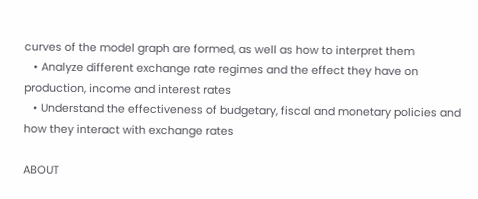curves of the model graph are formed, as well as how to interpret them
   • Analyze different exchange rate regimes and the effect they have on production, income and interest rates
   • Understand the effectiveness of budgetary, fiscal and monetary policies and how they interact with exchange rates

ABOUT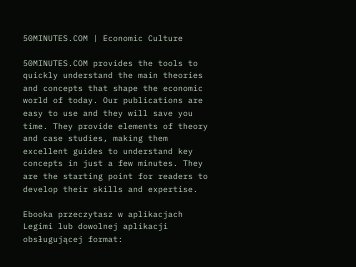50MINUTES.COM | Economic Culture

50MINUTES.COM provides the tools to quickly understand the main theories and concepts that shape the economic world of today. Our publications are easy to use and they will save you time. They provide elements of theory and case studies, making them excellent guides to understand key concepts in just a few minutes. They are the starting point for readers to develop their skills and expertise.

Ebooka przeczytasz w aplikacjach Legimi lub dowolnej aplikacji obsługującej format: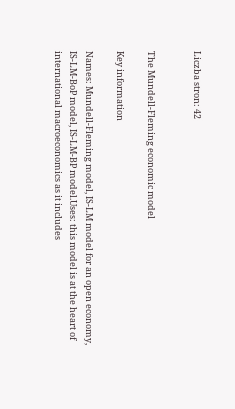Liczba stron: 42


The Mundell-Fleming economic model

Key information

Names: Mundell-Fleming model, IS-LM model for an open economy, IS-LM-BoP model, IS-LM-BP model.Uses: this model is at the heart of international macroeconomics as it includes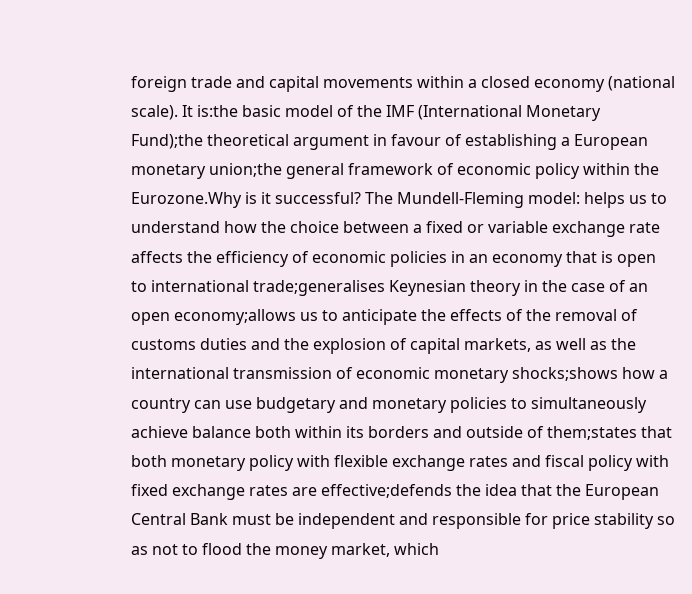foreign trade and capital movements within a closed economy (national scale). It is:the basic model of the IMF (International Monetary Fund);the theoretical argument in favour of establishing a European monetary union;the general framework of economic policy within the Eurozone.Why is it successful? The Mundell-Fleming model: helps us to understand how the choice between a fixed or variable exchange rate affects the efficiency of economic policies in an economy that is open to international trade;generalises Keynesian theory in the case of an open economy;allows us to anticipate the effects of the removal of customs duties and the explosion of capital markets, as well as the international transmission of economic monetary shocks;shows how a country can use budgetary and monetary policies to simultaneously achieve balance both within its borders and outside of them;states that both monetary policy with flexible exchange rates and fiscal policy with fixed exchange rates are effective;defends the idea that the European Central Bank must be independent and responsible for price stability so as not to flood the money market, which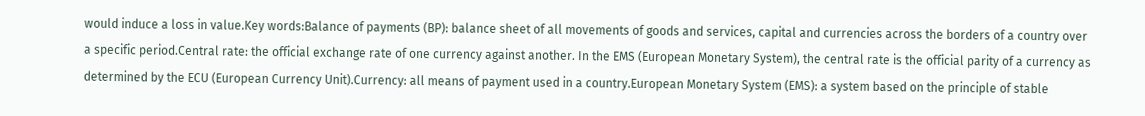would induce a loss in value.Key words:Balance of payments (BP): balance sheet of all movements of goods and services, capital and currencies across the borders of a country over a specific period.Central rate: the official exchange rate of one currency against another. In the EMS (European Monetary System), the central rate is the official parity of a currency as determined by the ECU (European Currency Unit).Currency: all means of payment used in a country.European Monetary System (EMS): a system based on the principle of stable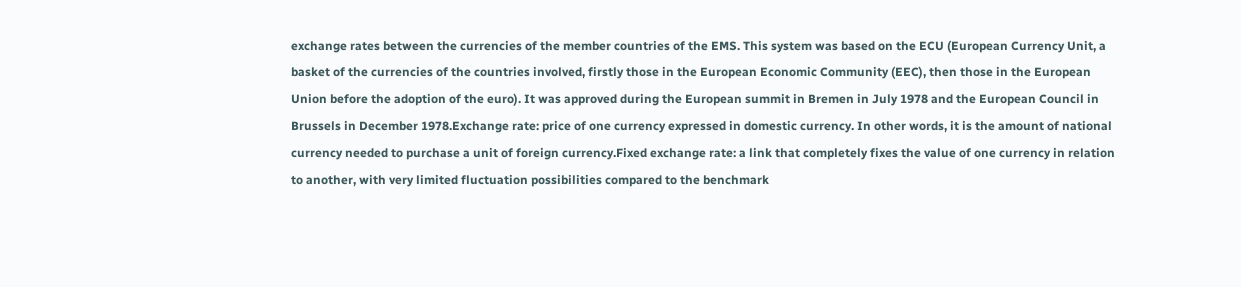exchange rates between the currencies of the member countries of the EMS. This system was based on the ECU (European Currency Unit, a basket of the currencies of the countries involved, firstly those in the European Economic Community (EEC), then those in the European Union before the adoption of the euro). It was approved during the European summit in Bremen in July 1978 and the European Council in Brussels in December 1978.Exchange rate: price of one currency expressed in domestic currency. In other words, it is the amount of national currency needed to purchase a unit of foreign currency.Fixed exchange rate: a link that completely fixes the value of one currency in relation to another, with very limited fluctuation possibilities compared to the benchmark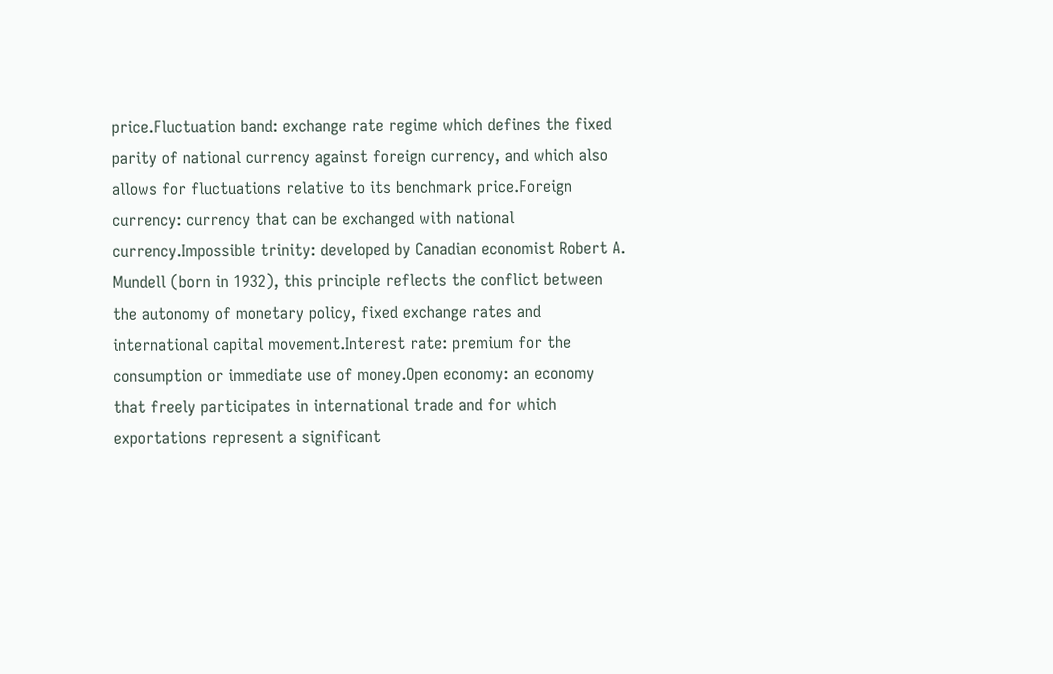price.Fluctuation band: exchange rate regime which defines the fixed parity of national currency against foreign currency, and which also allows for fluctuations relative to its benchmark price.Foreign currency: currency that can be exchanged with national currency.Impossible trinity: developed by Canadian economist Robert A. Mundell (born in 1932), this principle reflects the conflict between the autonomy of monetary policy, fixed exchange rates and international capital movement.Interest rate: premium for the consumption or immediate use of money.Open economy: an economy that freely participates in international trade and for which exportations represent a significant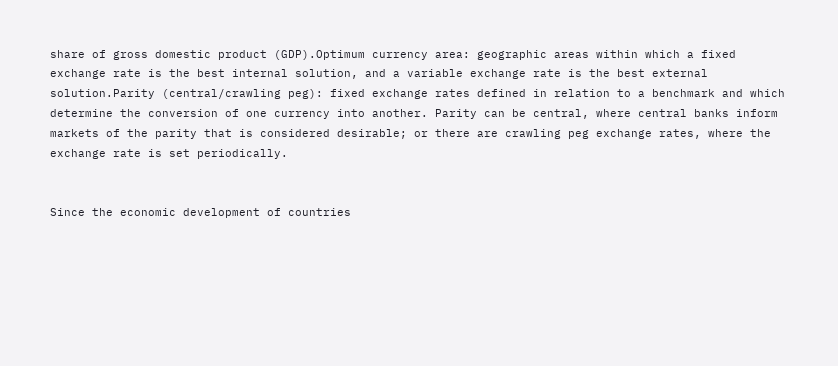share of gross domestic product (GDP).Optimum currency area: geographic areas within which a fixed exchange rate is the best internal solution, and a variable exchange rate is the best external solution.Parity (central/crawling peg): fixed exchange rates defined in relation to a benchmark and which determine the conversion of one currency into another. Parity can be central, where central banks inform markets of the parity that is considered desirable; or there are crawling peg exchange rates, where the exchange rate is set periodically.


Since the economic development of countries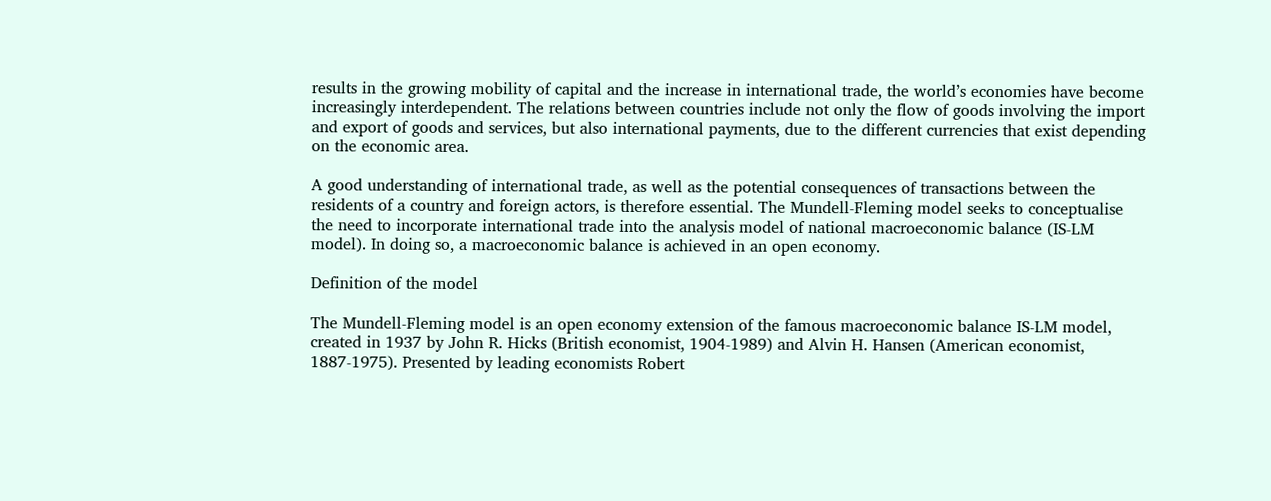results in the growing mobility of capital and the increase in international trade, the world’s economies have become increasingly interdependent. The relations between countries include not only the flow of goods involving the import and export of goods and services, but also international payments, due to the different currencies that exist depending on the economic area.

A good understanding of international trade, as well as the potential consequences of transactions between the residents of a country and foreign actors, is therefore essential. The Mundell-Fleming model seeks to conceptualise the need to incorporate international trade into the analysis model of national macroeconomic balance (IS-LM model). In doing so, a macroeconomic balance is achieved in an open economy.

Definition of the model

The Mundell-Fleming model is an open economy extension of the famous macroeconomic balance IS-LM model, created in 1937 by John R. Hicks (British economist, 1904-1989) and Alvin H. Hansen (American economist, 1887-1975). Presented by leading economists Robert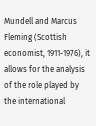Mundell and Marcus Fleming (Scottish economist, 1911-1976), it allows for the analysis of the role played by the international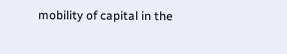mobility of capital in the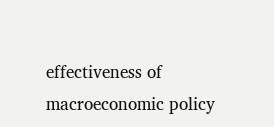effectiveness of macroeconomic policy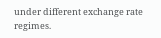under different exchange rate regimes.